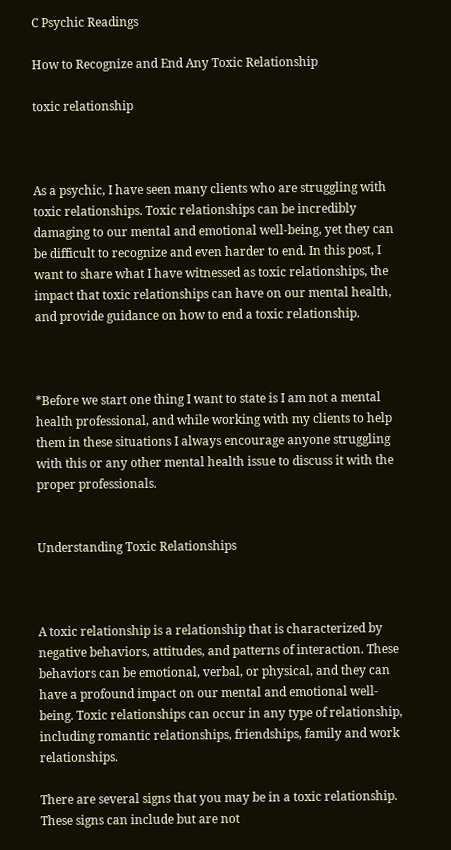C Psychic Readings

How to Recognize and End Any Toxic Relationship

toxic relationship



As a psychic, I have seen many clients who are struggling with toxic relationships. Toxic relationships can be incredibly damaging to our mental and emotional well-being, yet they can be difficult to recognize and even harder to end. In this post, I want to share what I have witnessed as toxic relationships, the impact that toxic relationships can have on our mental health, and provide guidance on how to end a toxic relationship.



*Before we start one thing I want to state is I am not a mental health professional, and while working with my clients to help them in these situations I always encourage anyone struggling with this or any other mental health issue to discuss it with the proper professionals.


Understanding Toxic Relationships



A toxic relationship is a relationship that is characterized by negative behaviors, attitudes, and patterns of interaction. These behaviors can be emotional, verbal, or physical, and they can have a profound impact on our mental and emotional well-being. Toxic relationships can occur in any type of relationship, including romantic relationships, friendships, family and work relationships.

There are several signs that you may be in a toxic relationship. These signs can include but are not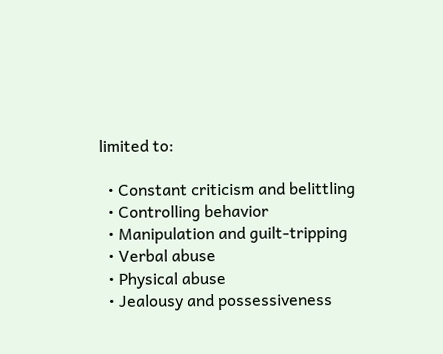limited to:

  • Constant criticism and belittling
  • Controlling behavior
  • Manipulation and guilt-tripping
  • Verbal abuse
  • Physical abuse
  • Jealousy and possessiveness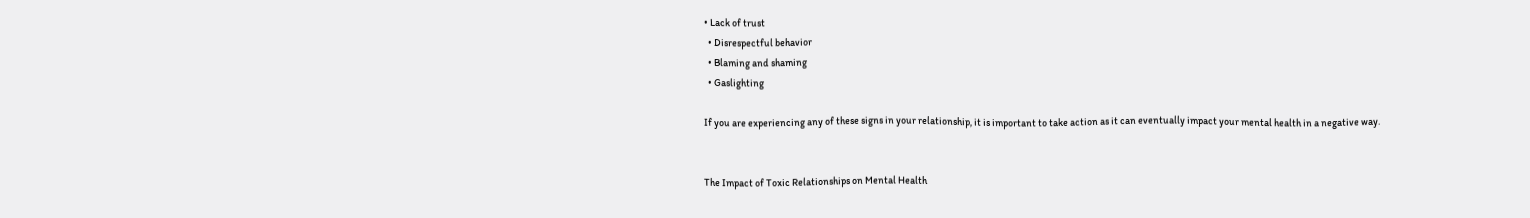• Lack of trust
  • Disrespectful behavior
  • Blaming and shaming
  • Gaslighting

If you are experiencing any of these signs in your relationship, it is important to take action as it can eventually impact your mental health in a negative way.


The Impact of Toxic Relationships on Mental Health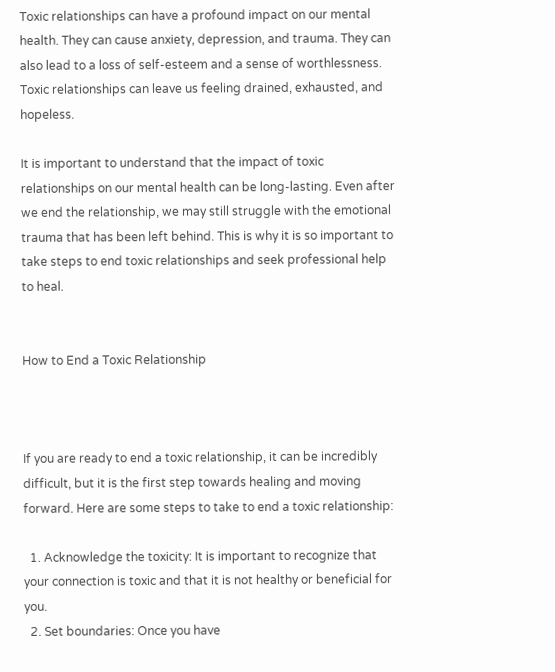Toxic relationships can have a profound impact on our mental health. They can cause anxiety, depression, and trauma. They can also lead to a loss of self-esteem and a sense of worthlessness. Toxic relationships can leave us feeling drained, exhausted, and hopeless.

It is important to understand that the impact of toxic relationships on our mental health can be long-lasting. Even after we end the relationship, we may still struggle with the emotional trauma that has been left behind. This is why it is so important to take steps to end toxic relationships and seek professional help to heal.


How to End a Toxic Relationship



If you are ready to end a toxic relationship, it can be incredibly difficult, but it is the first step towards healing and moving forward. Here are some steps to take to end a toxic relationship:

  1. Acknowledge the toxicity: It is important to recognize that your connection is toxic and that it is not healthy or beneficial for you.
  2. Set boundaries: Once you have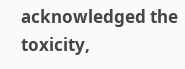acknowledged the toxicity,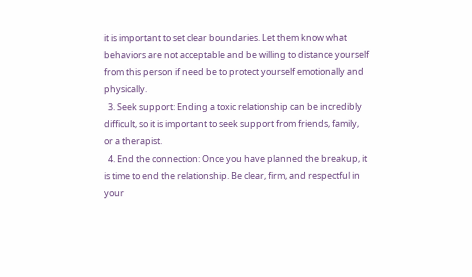it is important to set clear boundaries. Let them know what behaviors are not acceptable and be willing to distance yourself from this person if need be to protect yourself emotionally and physically.
  3. Seek support: Ending a toxic relationship can be incredibly difficult, so it is important to seek support from friends, family, or a therapist.
  4. End the connection: Once you have planned the breakup, it is time to end the relationship. Be clear, firm, and respectful in your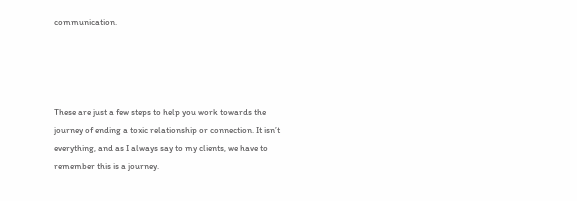communication.




These are just a few steps to help you work towards the journey of ending a toxic relationship or connection. It isn’t everything, and as I always say to my clients, we have to remember this is a journey.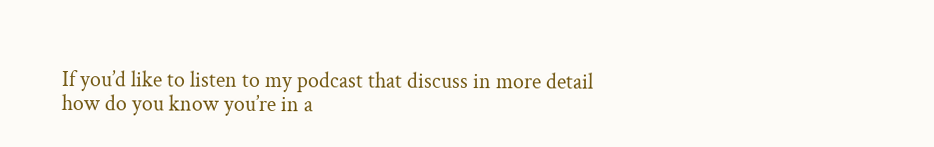If you’d like to listen to my podcast that discuss in more detail how do you know you’re in a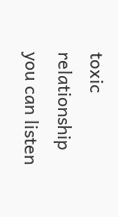toxic relationship you can listen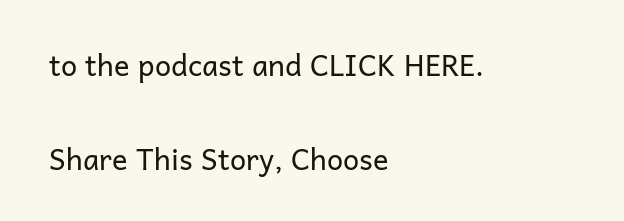to the podcast and CLICK HERE.

Share This Story, Choose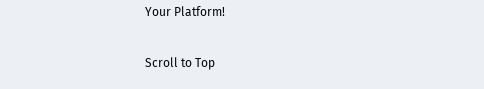Your Platform!

Scroll to Top